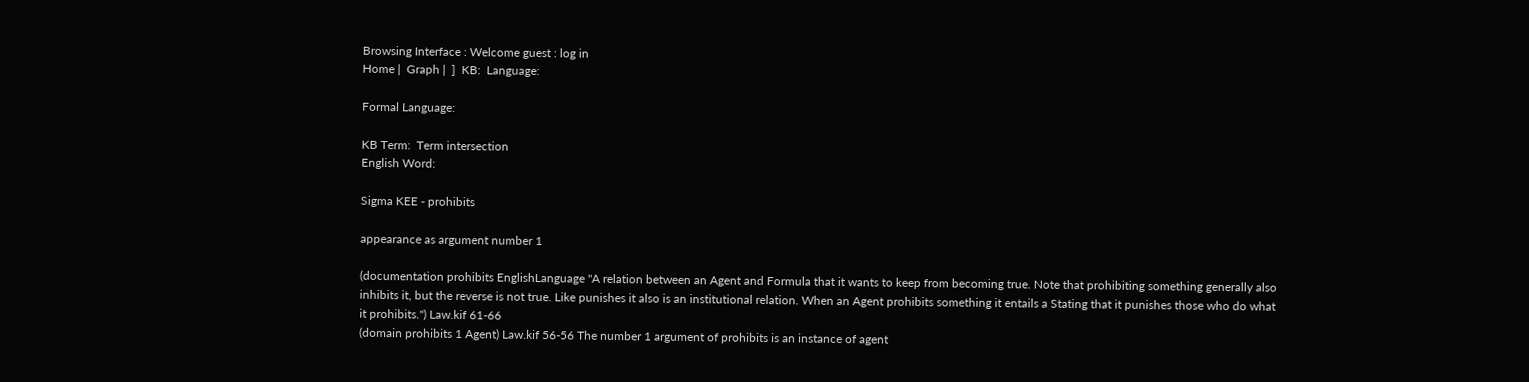Browsing Interface : Welcome guest : log in
Home |  Graph |  ]  KB:  Language:

Formal Language:

KB Term:  Term intersection
English Word:

Sigma KEE - prohibits

appearance as argument number 1

(documentation prohibits EnglishLanguage "A relation between an Agent and Formula that it wants to keep from becoming true. Note that prohibiting something generally also inhibits it, but the reverse is not true. Like punishes it also is an institutional relation. When an Agent prohibits something it entails a Stating that it punishes those who do what it prohibits.") Law.kif 61-66
(domain prohibits 1 Agent) Law.kif 56-56 The number 1 argument of prohibits is an instance of agent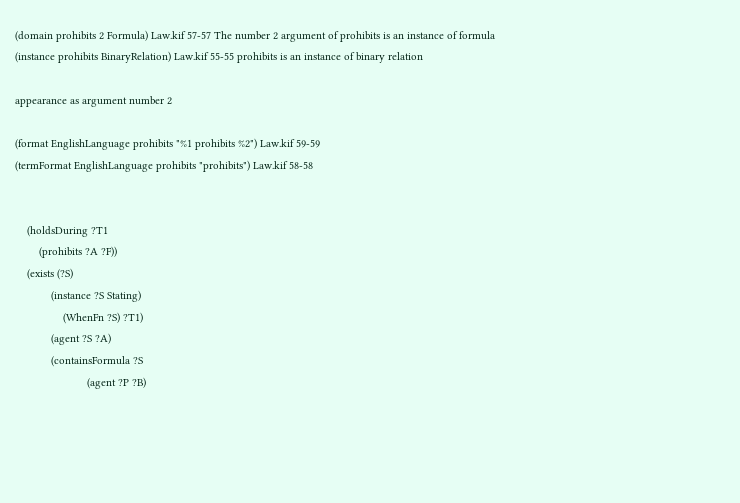(domain prohibits 2 Formula) Law.kif 57-57 The number 2 argument of prohibits is an instance of formula
(instance prohibits BinaryRelation) Law.kif 55-55 prohibits is an instance of binary relation

appearance as argument number 2

(format EnglishLanguage prohibits "%1 prohibits %2") Law.kif 59-59
(termFormat EnglishLanguage prohibits "prohibits") Law.kif 58-58


    (holdsDuring ?T1
        (prohibits ?A ?F))
    (exists (?S)
            (instance ?S Stating)
                (WhenFn ?S) ?T1)
            (agent ?S ?A)
            (containsFormula ?S
                        (agent ?P ?B)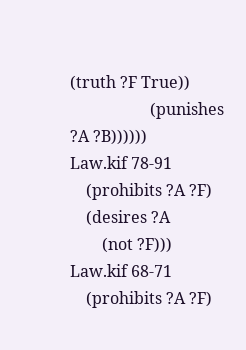(truth ?F True))
                    (punishes ?A ?B))))))
Law.kif 78-91
    (prohibits ?A ?F)
    (desires ?A
        (not ?F)))
Law.kif 68-71
    (prohibits ?A ?F)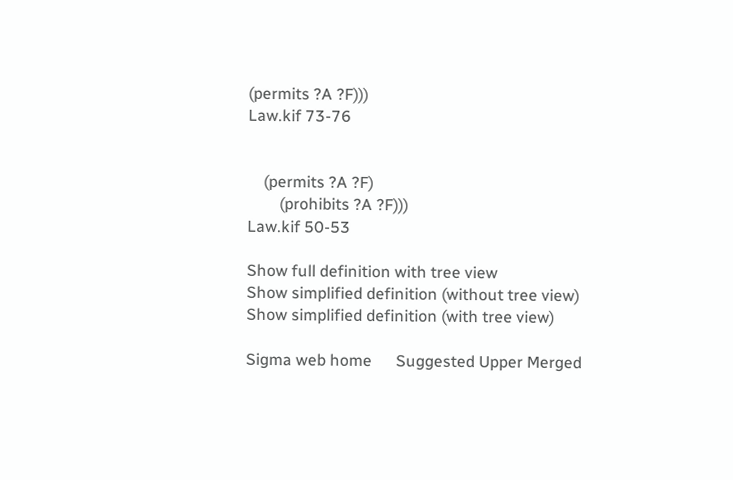(permits ?A ?F)))
Law.kif 73-76


    (permits ?A ?F)
        (prohibits ?A ?F)))
Law.kif 50-53

Show full definition with tree view
Show simplified definition (without tree view)
Show simplified definition (with tree view)

Sigma web home      Suggested Upper Merged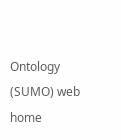Ontology (SUMO) web home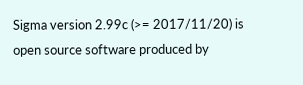Sigma version 2.99c (>= 2017/11/20) is open source software produced by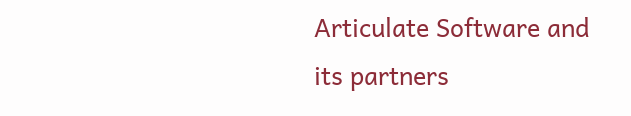Articulate Software and its partners